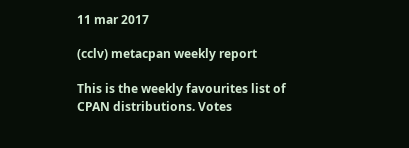11 mar 2017

(cclv) metacpan weekly report

This is the weekly favourites list of CPAN distributions. Votes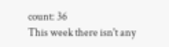count: 36
This week there isn't any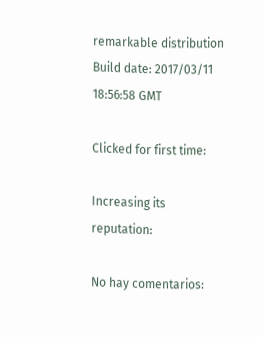remarkable distribution
Build date: 2017/03/11 18:56:58 GMT

Clicked for first time:

Increasing its reputation:

No hay comentarios: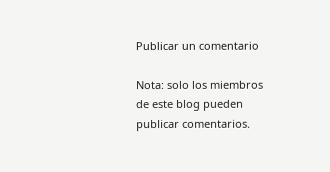Publicar un comentario

Nota: solo los miembros de este blog pueden publicar comentarios.